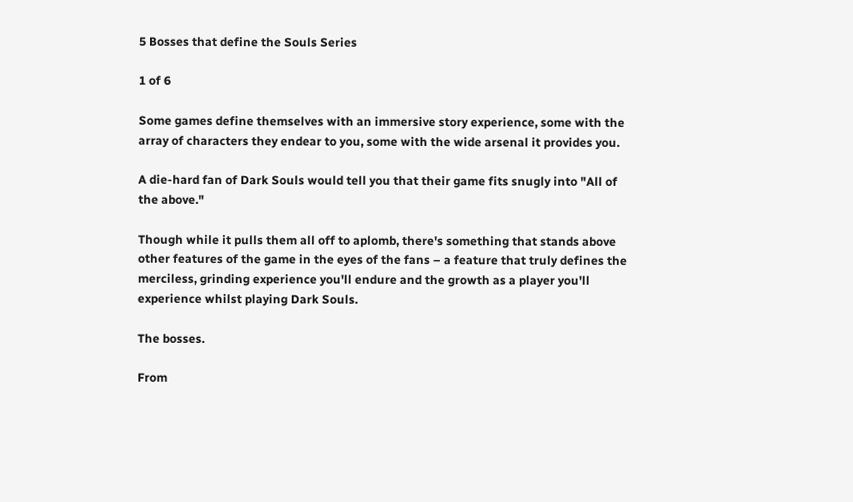5 Bosses that define the Souls Series

1 of 6

Some games define themselves with an immersive story experience, some with the array of characters they endear to you, some with the wide arsenal it provides you.

A die-hard fan of Dark Souls would tell you that their game fits snugly into "All of the above."

Though while it pulls them all off to aplomb, there's something that stands above other features of the game in the eyes of the fans – a feature that truly defines the merciless, grinding experience you'll endure and the growth as a player you'll experience whilst playing Dark Souls.

The bosses.

From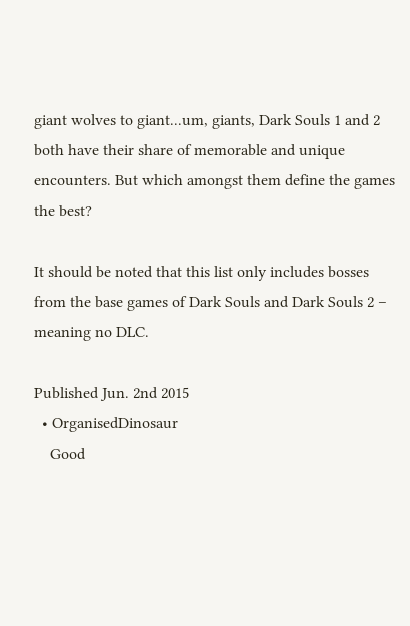giant wolves to giant...um, giants, Dark Souls 1 and 2 both have their share of memorable and unique encounters. But which amongst them define the games the best?

It should be noted that this list only includes bosses from the base games of Dark Souls and Dark Souls 2 – meaning no DLC.

Published Jun. 2nd 2015
  • OrganisedDinosaur
    Good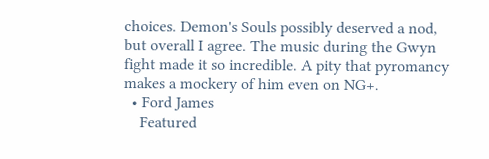choices. Demon's Souls possibly deserved a nod, but overall I agree. The music during the Gwyn fight made it so incredible. A pity that pyromancy makes a mockery of him even on NG+.
  • Ford James
    Featured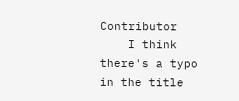Contributor
    I think there's a typo in the title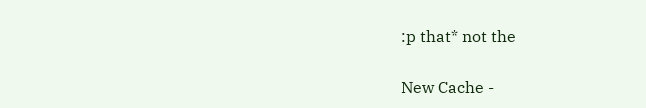:p that* not the

New Cache -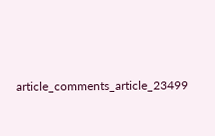article_comments_article_23499